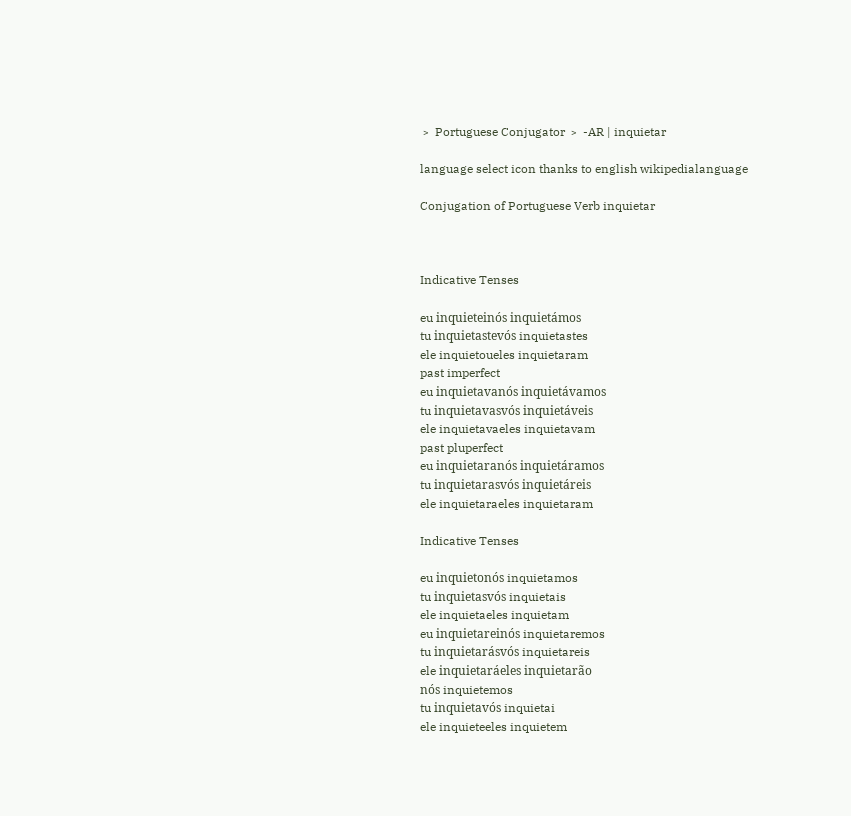﹥ Portuguese Conjugator ﹥ -AR | inquietar

language select icon thanks to english wikipedialanguage

Conjugation of Portuguese Verb inquietar



Indicative Tenses

eu inquieteinós inquietámos
tu inquietastevós inquietastes
ele inquietoueles inquietaram
past imperfect
eu inquietavanós inquietávamos
tu inquietavasvós inquietáveis
ele inquietavaeles inquietavam
past pluperfect
eu inquietaranós inquietáramos
tu inquietarasvós inquietáreis
ele inquietaraeles inquietaram

Indicative Tenses

eu inquietonós inquietamos
tu inquietasvós inquietais
ele inquietaeles inquietam
eu inquietareinós inquietaremos
tu inquietarásvós inquietareis
ele inquietaráeles inquietarão
nós inquietemos
tu inquietavós inquietai
ele inquieteeles inquietem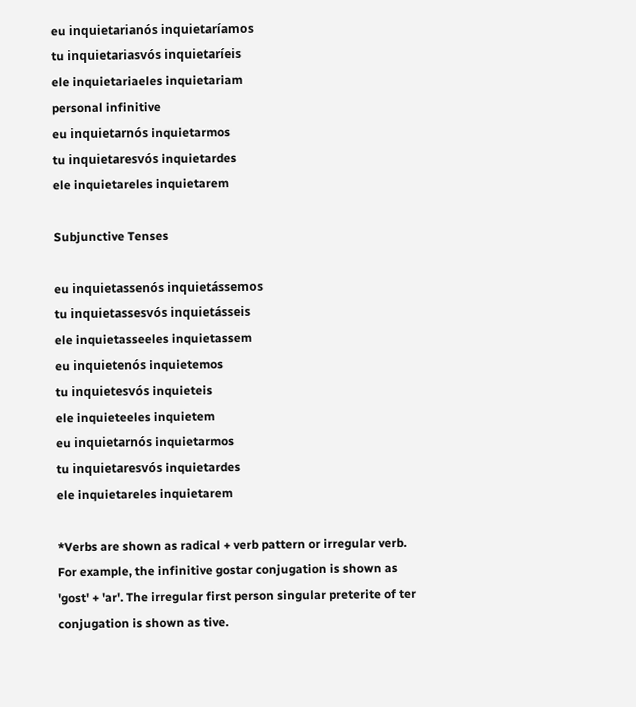eu inquietarianós inquietaríamos
tu inquietariasvós inquietaríeis
ele inquietariaeles inquietariam
personal infinitive
eu inquietarnós inquietarmos
tu inquietaresvós inquietardes
ele inquietareles inquietarem

Subjunctive Tenses

eu inquietassenós inquietássemos
tu inquietassesvós inquietásseis
ele inquietasseeles inquietassem
eu inquietenós inquietemos
tu inquietesvós inquieteis
ele inquieteeles inquietem
eu inquietarnós inquietarmos
tu inquietaresvós inquietardes
ele inquietareles inquietarem

*Verbs are shown as radical + verb pattern or irregular verb. For example, the infinitive gostar conjugation is shown as 'gost' + 'ar'. The irregular first person singular preterite of ter conjugation is shown as tive.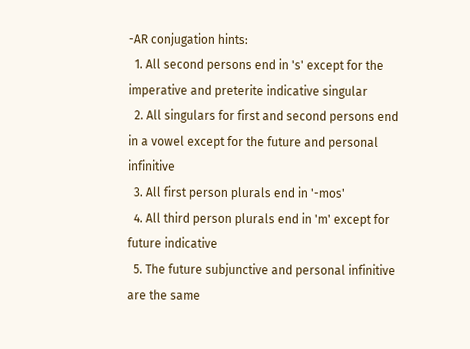-AR conjugation hints:
  1. All second persons end in 's' except for the imperative and preterite indicative singular
  2. All singulars for first and second persons end in a vowel except for the future and personal infinitive
  3. All first person plurals end in '-mos'
  4. All third person plurals end in 'm' except for future indicative
  5. The future subjunctive and personal infinitive are the same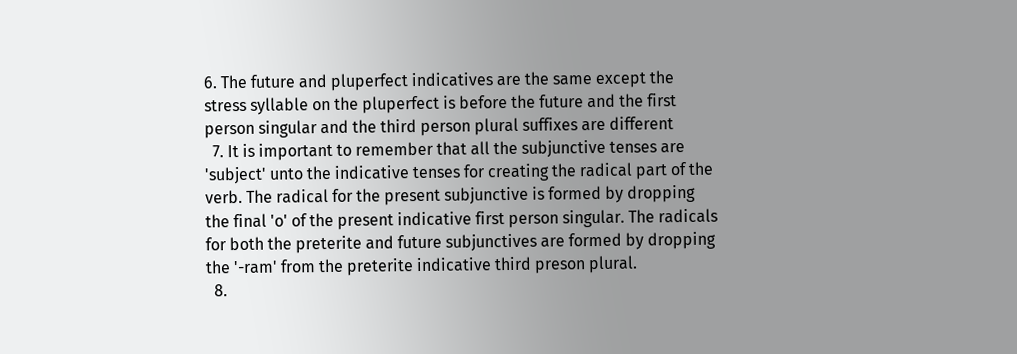6. The future and pluperfect indicatives are the same except the stress syllable on the pluperfect is before the future and the first person singular and the third person plural suffixes are different
  7. It is important to remember that all the subjunctive tenses are 'subject' unto the indicative tenses for creating the radical part of the verb. The radical for the present subjunctive is formed by dropping the final 'o' of the present indicative first person singular. The radicals for both the preterite and future subjunctives are formed by dropping the '-ram' from the preterite indicative third preson plural.
  8.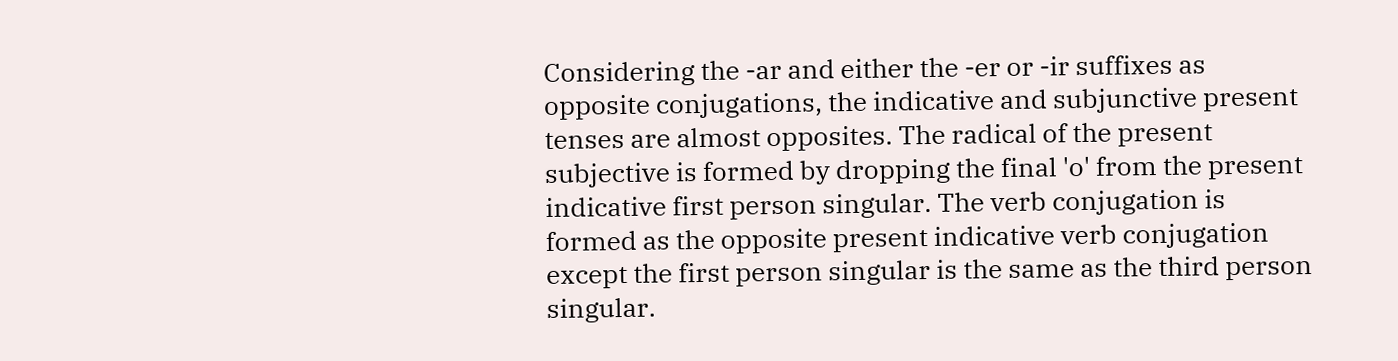Considering the -ar and either the -er or -ir suffixes as opposite conjugations, the indicative and subjunctive present tenses are almost opposites. The radical of the present subjective is formed by dropping the final 'o' from the present indicative first person singular. The verb conjugation is formed as the opposite present indicative verb conjugation except the first person singular is the same as the third person singular.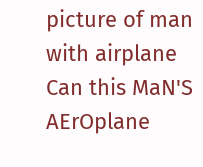picture of man with airplane
Can this MaN'S AErOplane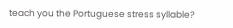teach you the Portuguese stress syllable?